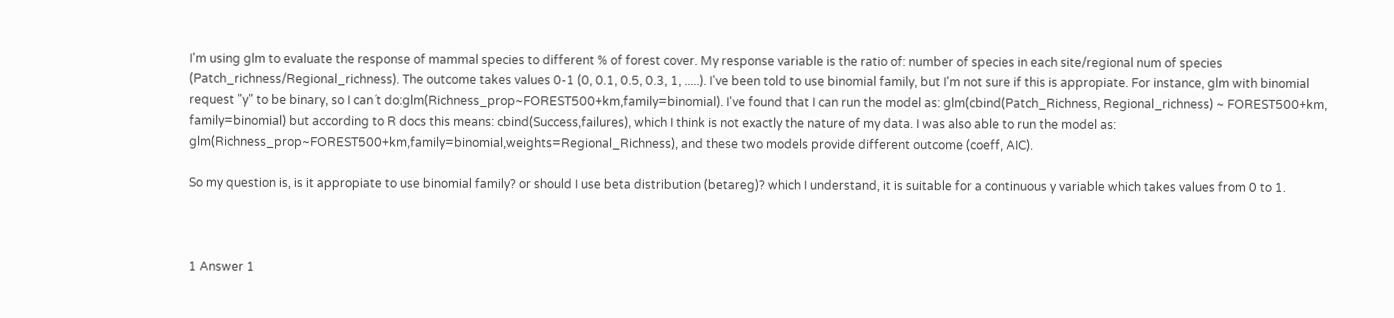I'm using glm to evaluate the response of mammal species to different % of forest cover. My response variable is the ratio of: number of species in each site/regional num of species (Patch_richness/Regional_richness). The outcome takes values 0-1 (0, 0.1, 0.5, 0.3, 1, .....). I've been told to use binomial family, but I'm not sure if this is appropiate. For instance, glm with binomial request "y" to be binary, so I can´t do:glm(Richness_prop~FOREST500+km,family=binomial). I've found that I can run the model as: glm(cbind(Patch_Richness, Regional_richness) ~ FOREST500+km, family=binomial) but according to R docs this means: cbind(Success,failures), which I think is not exactly the nature of my data. I was also able to run the model as: glm(Richness_prop~FOREST500+km,family=binomial,weights=Regional_Richness), and these two models provide different outcome (coeff, AIC).

So my question is, is it appropiate to use binomial family? or should I use beta distribution (betareg)? which I understand, it is suitable for a continuous y variable which takes values from 0 to 1.



1 Answer 1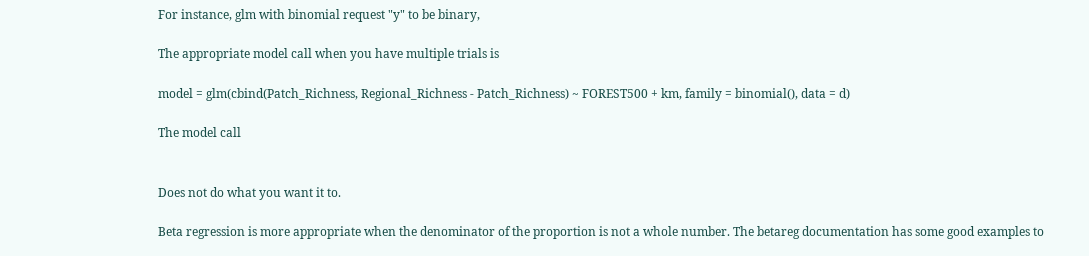For instance, glm with binomial request "y" to be binary,

The appropriate model call when you have multiple trials is

model = glm(cbind(Patch_Richness, Regional_Richness - Patch_Richness) ~ FOREST500 + km, family = binomial(), data = d)

The model call


Does not do what you want it to.

Beta regression is more appropriate when the denominator of the proportion is not a whole number. The betareg documentation has some good examples to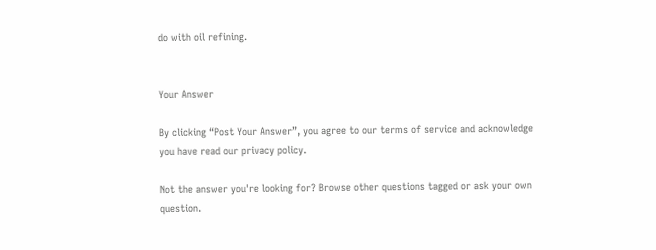do with oil refining.


Your Answer

By clicking “Post Your Answer”, you agree to our terms of service and acknowledge you have read our privacy policy.

Not the answer you're looking for? Browse other questions tagged or ask your own question.